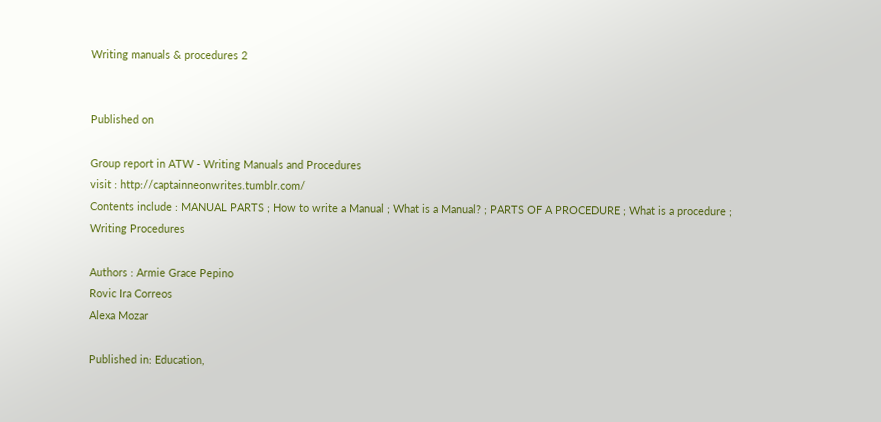Writing manuals & procedures 2


Published on

Group report in ATW - Writing Manuals and Procedures
visit : http://captainneonwrites.tumblr.com/
Contents include : MANUAL PARTS ; How to write a Manual ; What is a Manual? ; PARTS OF A PROCEDURE ; What is a procedure ; Writing Procedures

Authors : Armie Grace Pepino
Rovic Ira Correos
Alexa Mozar

Published in: Education,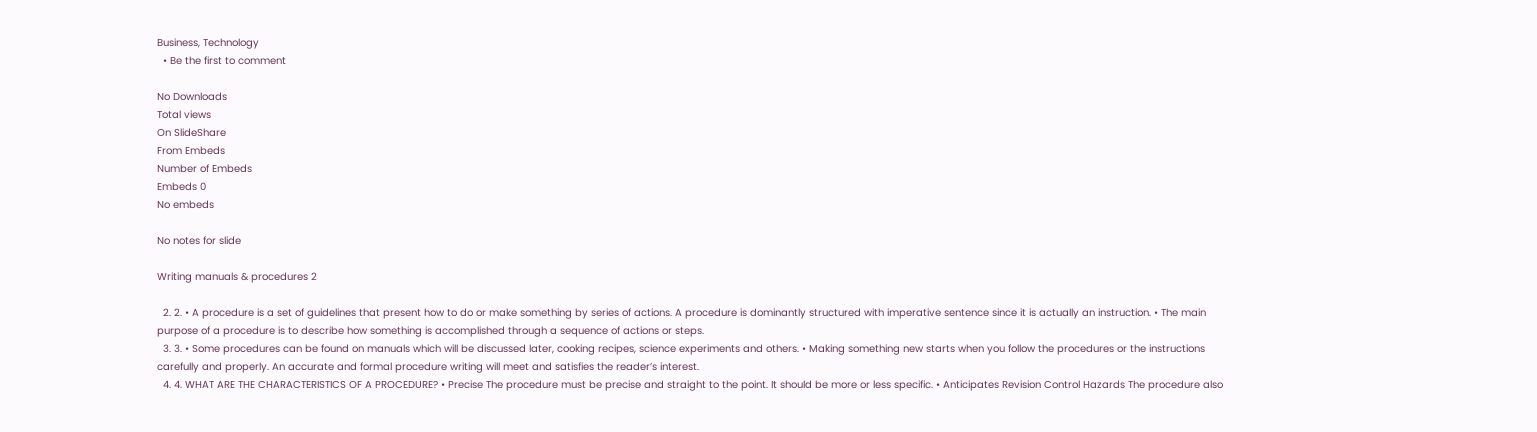Business, Technology
  • Be the first to comment

No Downloads
Total views
On SlideShare
From Embeds
Number of Embeds
Embeds 0
No embeds

No notes for slide

Writing manuals & procedures 2

  2. 2. • A procedure is a set of guidelines that present how to do or make something by series of actions. A procedure is dominantly structured with imperative sentence since it is actually an instruction. • The main purpose of a procedure is to describe how something is accomplished through a sequence of actions or steps.
  3. 3. • Some procedures can be found on manuals which will be discussed later, cooking recipes, science experiments and others. • Making something new starts when you follow the procedures or the instructions carefully and properly. An accurate and formal procedure writing will meet and satisfies the reader’s interest.
  4. 4. WHAT ARE THE CHARACTERISTICS OF A PROCEDURE? • Precise The procedure must be precise and straight to the point. It should be more or less specific. • Anticipates Revision Control Hazards The procedure also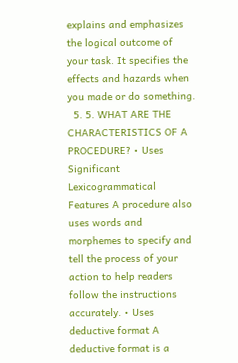explains and emphasizes the logical outcome of your task. It specifies the effects and hazards when you made or do something.
  5. 5. WHAT ARE THE CHARACTERISTICS OF A PROCEDURE? • Uses Significant Lexicogrammatical Features A procedure also uses words and morphemes to specify and tell the process of your action to help readers follow the instructions accurately. • Uses deductive format A deductive format is a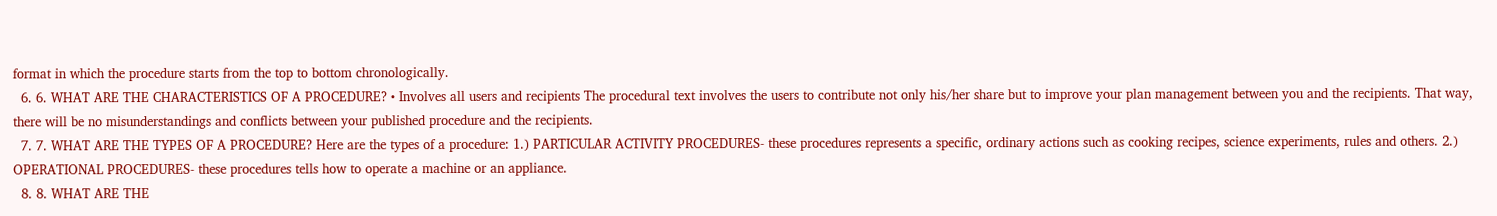format in which the procedure starts from the top to bottom chronologically.
  6. 6. WHAT ARE THE CHARACTERISTICS OF A PROCEDURE? • Involves all users and recipients The procedural text involves the users to contribute not only his/her share but to improve your plan management between you and the recipients. That way, there will be no misunderstandings and conflicts between your published procedure and the recipients.
  7. 7. WHAT ARE THE TYPES OF A PROCEDURE? Here are the types of a procedure: 1.) PARTICULAR ACTIVITY PROCEDURES- these procedures represents a specific, ordinary actions such as cooking recipes, science experiments, rules and others. 2.) OPERATIONAL PROCEDURES- these procedures tells how to operate a machine or an appliance.
  8. 8. WHAT ARE THE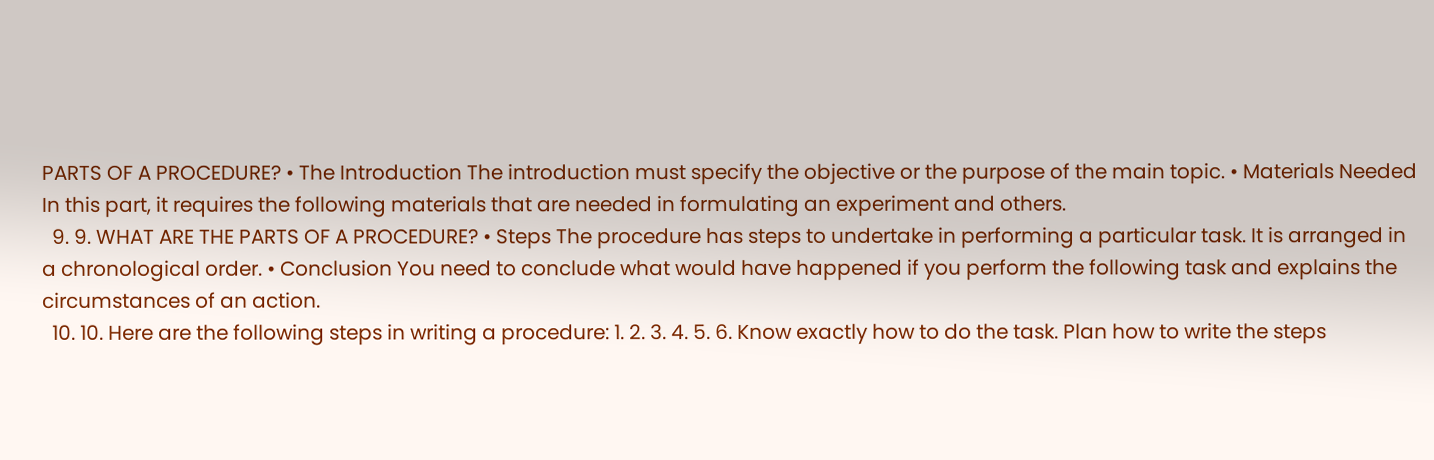PARTS OF A PROCEDURE? • The Introduction The introduction must specify the objective or the purpose of the main topic. • Materials Needed In this part, it requires the following materials that are needed in formulating an experiment and others.
  9. 9. WHAT ARE THE PARTS OF A PROCEDURE? • Steps The procedure has steps to undertake in performing a particular task. It is arranged in a chronological order. • Conclusion You need to conclude what would have happened if you perform the following task and explains the circumstances of an action.
  10. 10. Here are the following steps in writing a procedure: 1. 2. 3. 4. 5. 6. Know exactly how to do the task. Plan how to write the steps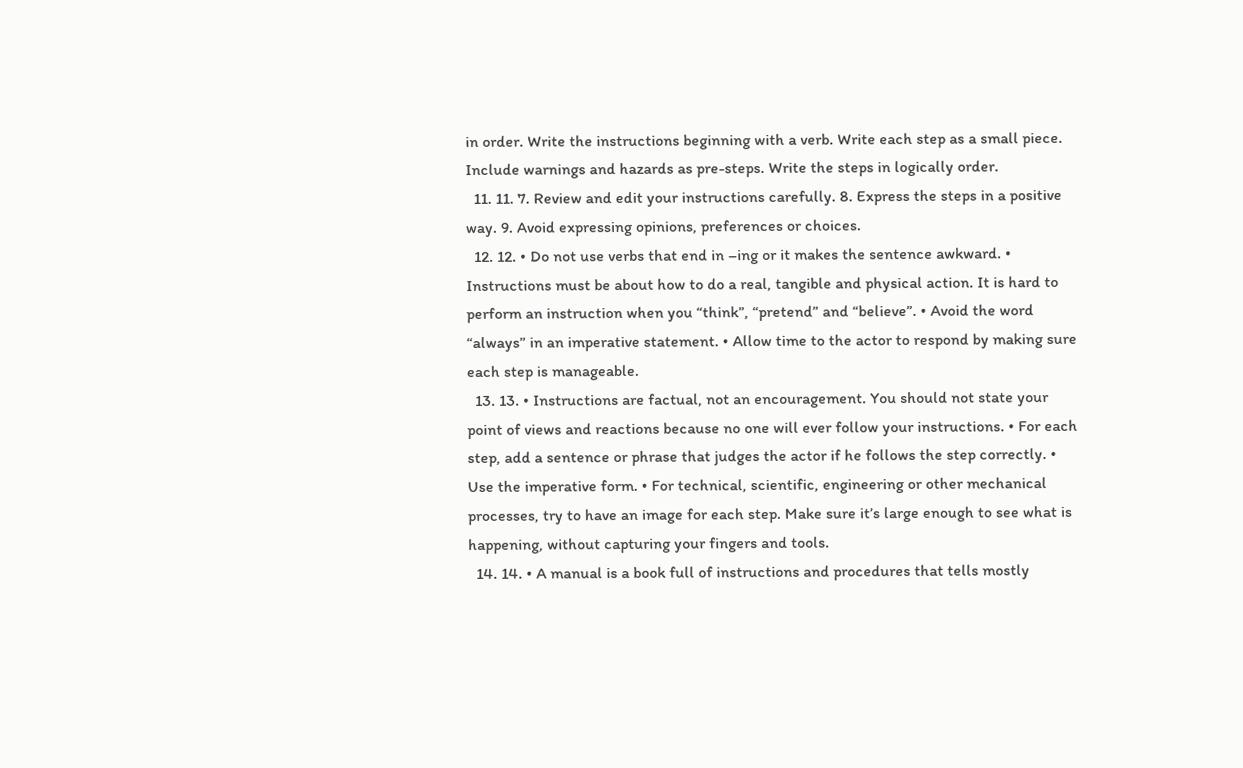in order. Write the instructions beginning with a verb. Write each step as a small piece. Include warnings and hazards as pre-steps. Write the steps in logically order.
  11. 11. 7. Review and edit your instructions carefully. 8. Express the steps in a positive way. 9. Avoid expressing opinions, preferences or choices.
  12. 12. • Do not use verbs that end in –ing or it makes the sentence awkward. • Instructions must be about how to do a real, tangible and physical action. It is hard to perform an instruction when you “think”, “pretend” and “believe”. • Avoid the word “always” in an imperative statement. • Allow time to the actor to respond by making sure each step is manageable.
  13. 13. • Instructions are factual, not an encouragement. You should not state your point of views and reactions because no one will ever follow your instructions. • For each step, add a sentence or phrase that judges the actor if he follows the step correctly. • Use the imperative form. • For technical, scientific, engineering or other mechanical processes, try to have an image for each step. Make sure it’s large enough to see what is happening, without capturing your fingers and tools.
  14. 14. • A manual is a book full of instructions and procedures that tells mostly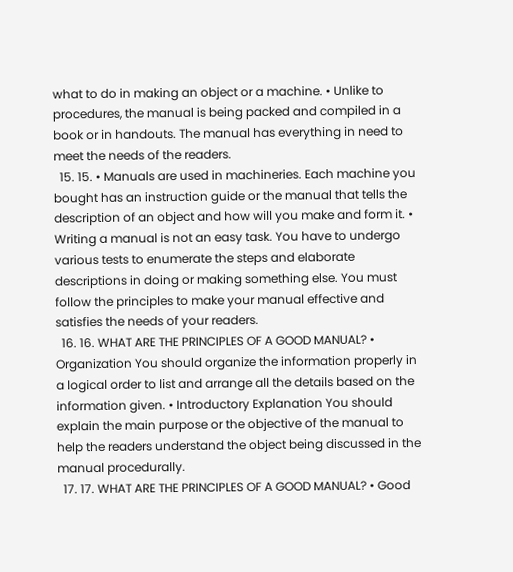what to do in making an object or a machine. • Unlike to procedures, the manual is being packed and compiled in a book or in handouts. The manual has everything in need to meet the needs of the readers.
  15. 15. • Manuals are used in machineries. Each machine you bought has an instruction guide or the manual that tells the description of an object and how will you make and form it. • Writing a manual is not an easy task. You have to undergo various tests to enumerate the steps and elaborate descriptions in doing or making something else. You must follow the principles to make your manual effective and satisfies the needs of your readers.
  16. 16. WHAT ARE THE PRINCIPLES OF A GOOD MANUAL? • Organization You should organize the information properly in a logical order to list and arrange all the details based on the information given. • Introductory Explanation You should explain the main purpose or the objective of the manual to help the readers understand the object being discussed in the manual procedurally.
  17. 17. WHAT ARE THE PRINCIPLES OF A GOOD MANUAL? • Good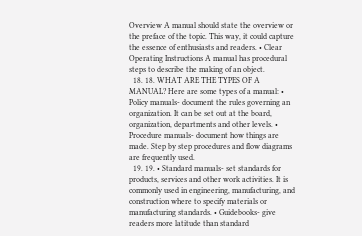Overview A manual should state the overview or the preface of the topic. This way, it could capture the essence of enthusiasts and readers. • Clear Operating Instructions A manual has procedural steps to describe the making of an object.
  18. 18. WHAT ARE THE TYPES OF A MANUAL? Here are some types of a manual: • Policy manuals- document the rules governing an organization. It can be set out at the board, organization, departments and other levels. • Procedure manuals- document how things are made. Step by step procedures and flow diagrams are frequently used.
  19. 19. • Standard manuals- set standards for products, services and other work activities. It is commonly used in engineering, manufacturing, and construction where to specify materials or manufacturing standards. • Guidebooks- give readers more latitude than standard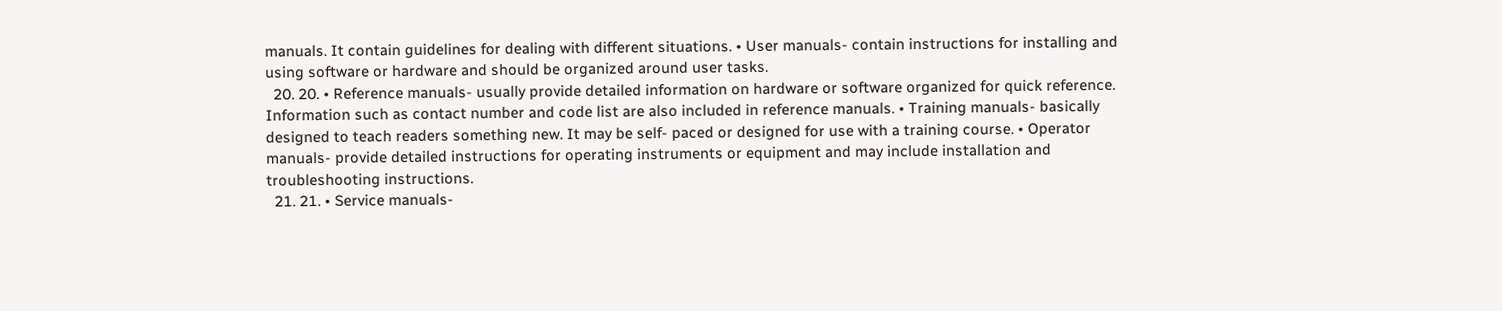manuals. It contain guidelines for dealing with different situations. • User manuals- contain instructions for installing and using software or hardware and should be organized around user tasks.
  20. 20. • Reference manuals- usually provide detailed information on hardware or software organized for quick reference. Information such as contact number and code list are also included in reference manuals. • Training manuals- basically designed to teach readers something new. It may be self- paced or designed for use with a training course. • Operator manuals- provide detailed instructions for operating instruments or equipment and may include installation and troubleshooting instructions.
  21. 21. • Service manuals-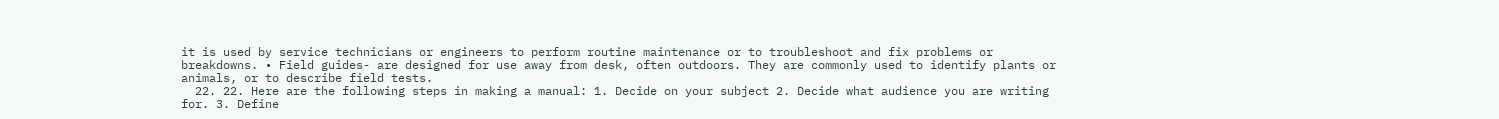it is used by service technicians or engineers to perform routine maintenance or to troubleshoot and fix problems or breakdowns. • Field guides- are designed for use away from desk, often outdoors. They are commonly used to identify plants or animals, or to describe field tests.
  22. 22. Here are the following steps in making a manual: 1. Decide on your subject 2. Decide what audience you are writing for. 3. Define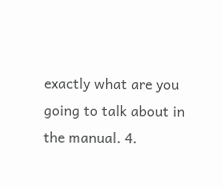exactly what are you going to talk about in the manual. 4.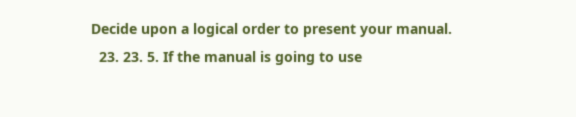Decide upon a logical order to present your manual.
  23. 23. 5. If the manual is going to use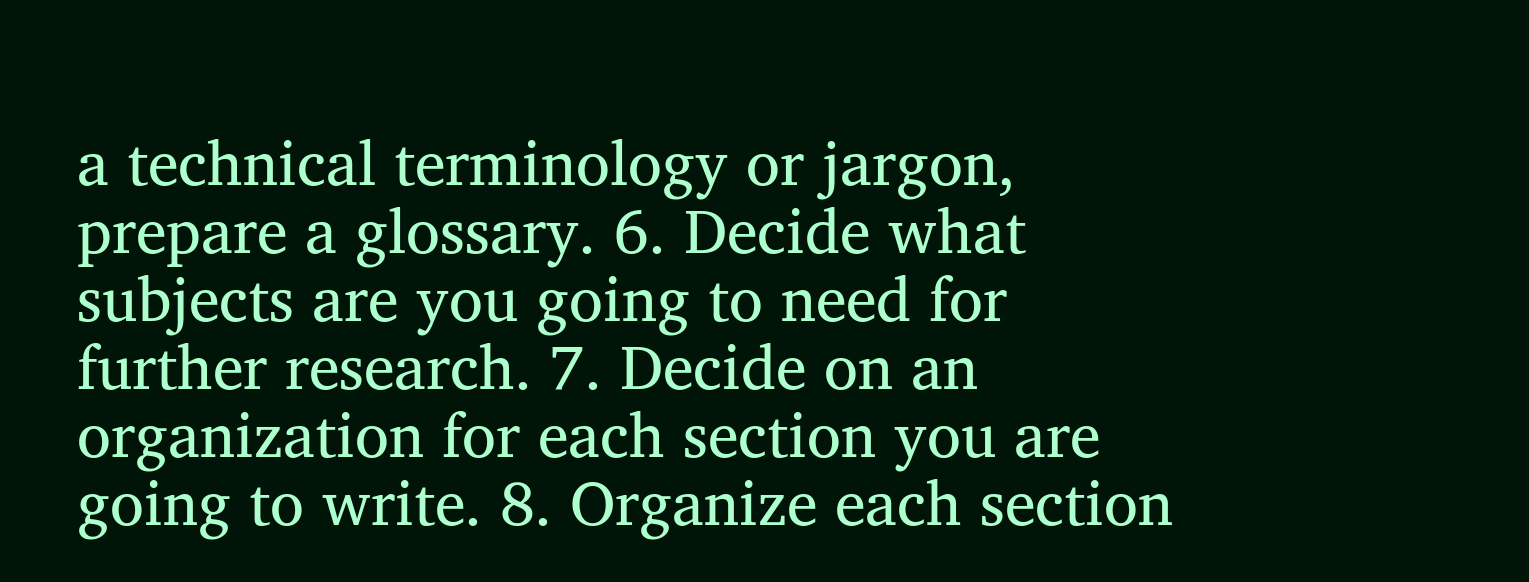a technical terminology or jargon, prepare a glossary. 6. Decide what subjects are you going to need for further research. 7. Decide on an organization for each section you are going to write. 8. Organize each section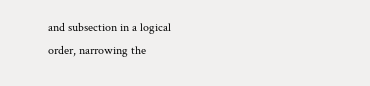and subsection in a logical order, narrowing the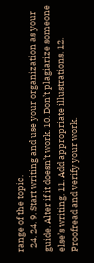range of the topic.
  24. 24. 9. Start writing and use your organization as your guide. Alter if it doesn’t work. 10. Don’t plagiarize someone else’s writing. 11. Add appropriate illustrations. 12. Proofread and verify your work.